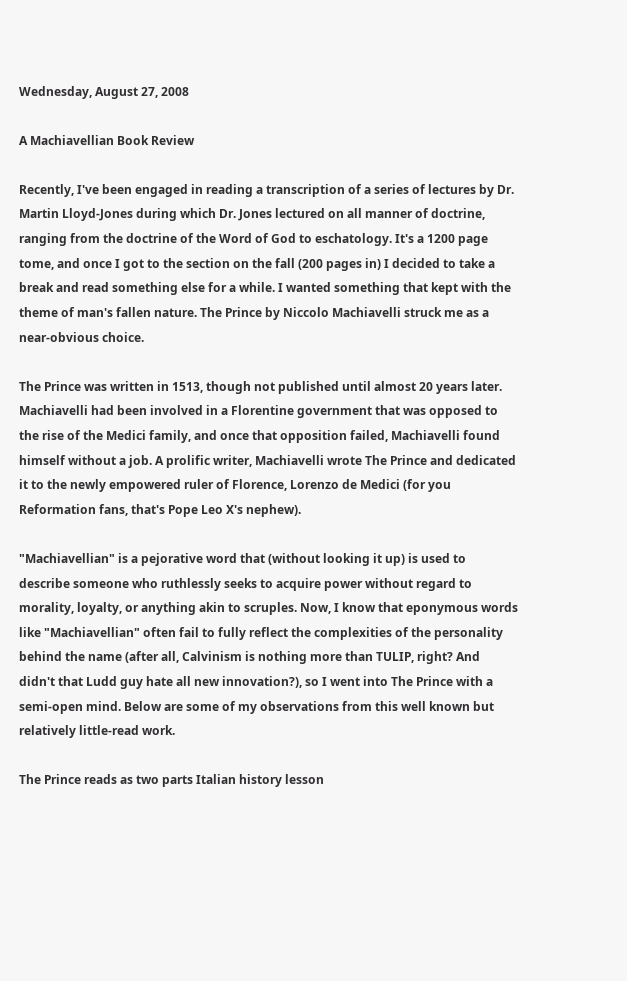Wednesday, August 27, 2008

A Machiavellian Book Review

Recently, I've been engaged in reading a transcription of a series of lectures by Dr. Martin Lloyd-Jones during which Dr. Jones lectured on all manner of doctrine, ranging from the doctrine of the Word of God to eschatology. It's a 1200 page tome, and once I got to the section on the fall (200 pages in) I decided to take a break and read something else for a while. I wanted something that kept with the theme of man's fallen nature. The Prince by Niccolo Machiavelli struck me as a near-obvious choice.

The Prince was written in 1513, though not published until almost 20 years later. Machiavelli had been involved in a Florentine government that was opposed to the rise of the Medici family, and once that opposition failed, Machiavelli found himself without a job. A prolific writer, Machiavelli wrote The Prince and dedicated it to the newly empowered ruler of Florence, Lorenzo de Medici (for you Reformation fans, that's Pope Leo X's nephew).

"Machiavellian" is a pejorative word that (without looking it up) is used to describe someone who ruthlessly seeks to acquire power without regard to morality, loyalty, or anything akin to scruples. Now, I know that eponymous words like "Machiavellian" often fail to fully reflect the complexities of the personality behind the name (after all, Calvinism is nothing more than TULIP, right? And didn't that Ludd guy hate all new innovation?), so I went into The Prince with a semi-open mind. Below are some of my observations from this well known but relatively little-read work.

The Prince reads as two parts Italian history lesson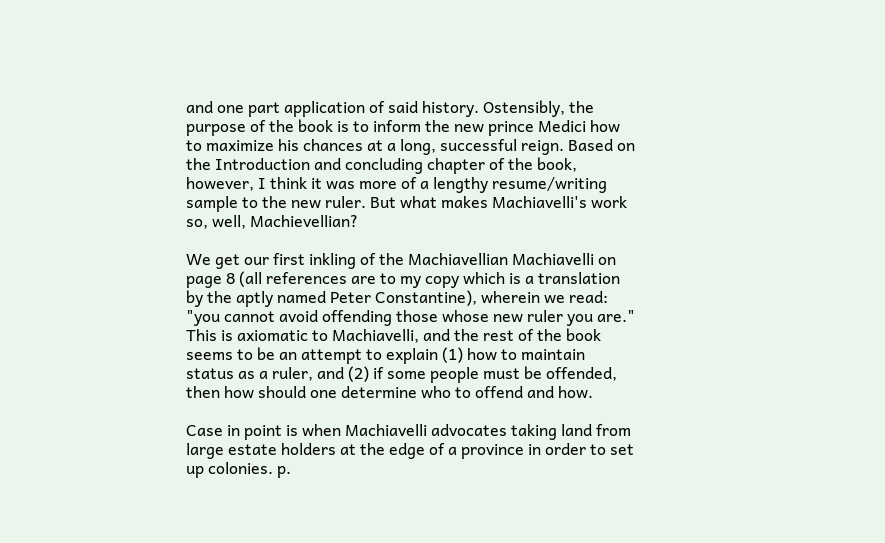and one part application of said history. Ostensibly, the purpose of the book is to inform the new prince Medici how to maximize his chances at a long, successful reign. Based on the Introduction and concluding chapter of the book, however, I think it was more of a lengthy resume/writing sample to the new ruler. But what makes Machiavelli's work so, well, Machievellian?

We get our first inkling of the Machiavellian Machiavelli on page 8 (all references are to my copy which is a translation by the aptly named Peter Constantine), wherein we read: "you cannot avoid offending those whose new ruler you are." This is axiomatic to Machiavelli, and the rest of the book seems to be an attempt to explain (1) how to maintain status as a ruler, and (2) if some people must be offended, then how should one determine who to offend and how.

Case in point is when Machiavelli advocates taking land from large estate holders at the edge of a province in order to set up colonies. p.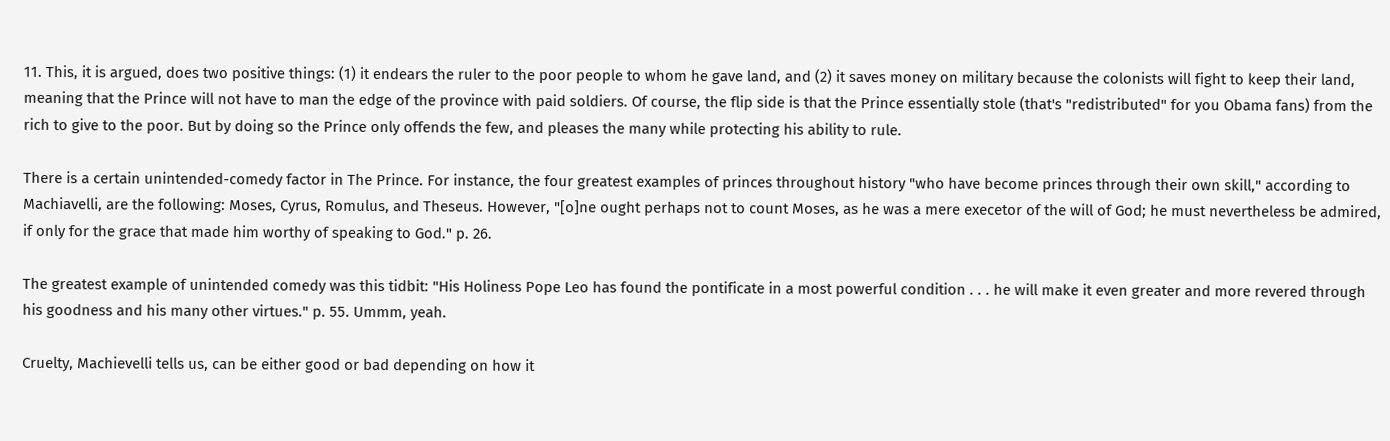11. This, it is argued, does two positive things: (1) it endears the ruler to the poor people to whom he gave land, and (2) it saves money on military because the colonists will fight to keep their land, meaning that the Prince will not have to man the edge of the province with paid soldiers. Of course, the flip side is that the Prince essentially stole (that's "redistributed" for you Obama fans) from the rich to give to the poor. But by doing so the Prince only offends the few, and pleases the many while protecting his ability to rule.

There is a certain unintended-comedy factor in The Prince. For instance, the four greatest examples of princes throughout history "who have become princes through their own skill," according to Machiavelli, are the following: Moses, Cyrus, Romulus, and Theseus. However, "[o]ne ought perhaps not to count Moses, as he was a mere execetor of the will of God; he must nevertheless be admired, if only for the grace that made him worthy of speaking to God." p. 26.

The greatest example of unintended comedy was this tidbit: "His Holiness Pope Leo has found the pontificate in a most powerful condition . . . he will make it even greater and more revered through his goodness and his many other virtues." p. 55. Ummm, yeah.

Cruelty, Machievelli tells us, can be either good or bad depending on how it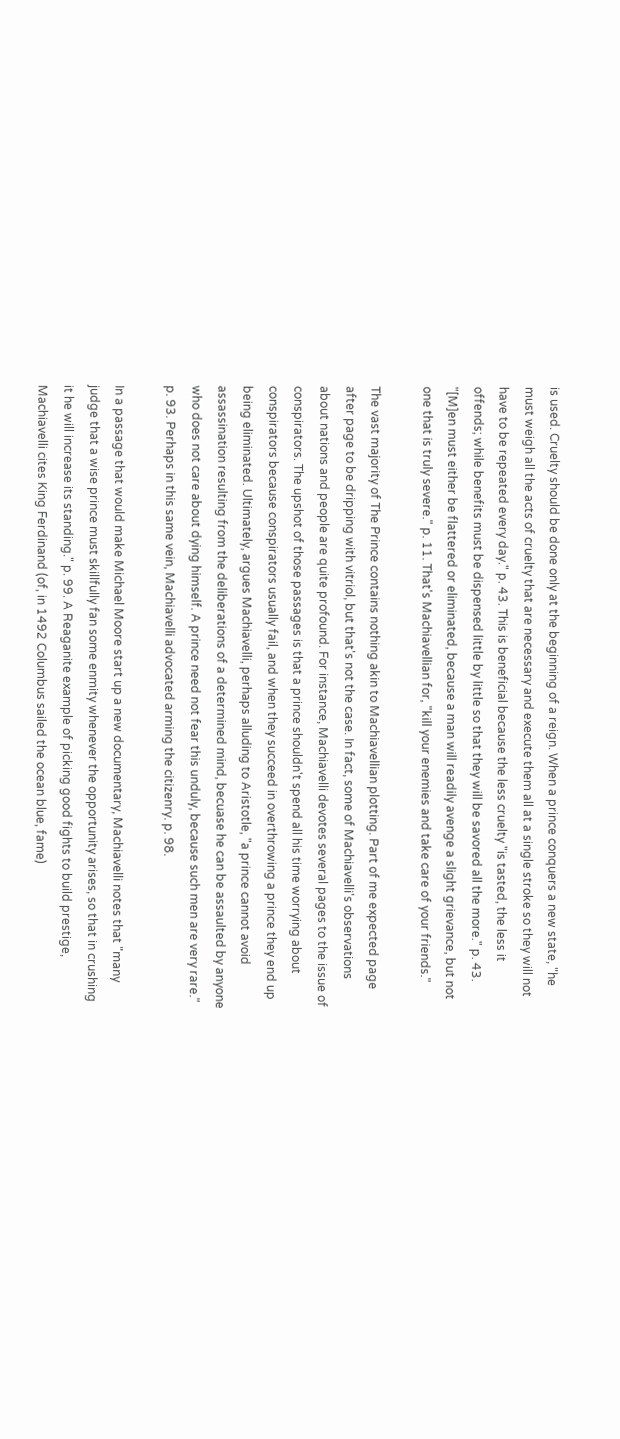is used. Cruelty should be done only at the beginning of a reign. When a prince conquers a new state, "he must weigh all the acts of cruelty that are necessary and execute them all at a single stroke so they will not have to be repeated every day." p. 43. This is beneficial because the less cruelty "is tasted, the less it offends; while benefits must be dispensed little by little so that they will be savored all the more." p. 43. "[M]en must either be flattered or eliminated, because a man will readily avenge a slight grievance, but not one that is truly severe." p. 11. That's Machiavellian for, "kill your enemies and take care of your friends."

The vast majority of The Prince contains nothing akin to Machiavellian plotting. Part of me expected page after page to be dripping with vitriol, but that's not the case. In fact, some of Machiavelli's observations about nations and people are quite profound. For instance, Machiavelli devotes several pages to the issue of conspirators. The upshot of those passages is that a prince shouldn't spend all his time worrying about conspirators because conspirators usually fail, and when they succeed in overthrowing a prince they end up being eliminated. Ultimately, argues Machiavelli, perhaps alluding to Aristotle, "a prince cannot avoid assassination resulting from the deliberations of a determined mind, becuase he can be assaulted by anyone who does not care about dying himself. A prince need not fear this unduly, because such men are very rare." p. 93. Perhaps in this same vein, Machiavelli advocated arming the citizenry. p. 98.

In a passage that would make Michael Moore start up a new documentary, Machiavelli notes that "many judge that a wise prince must skillfully fan some enmity whenever the opportunity arises, so that in crushing it he will increase its standing." p. 99. A Reaganite example of picking good fights to build prestige, Machiavelli cites King Ferdinand (of, in 1492 Columbus sailed the ocean blue, fame)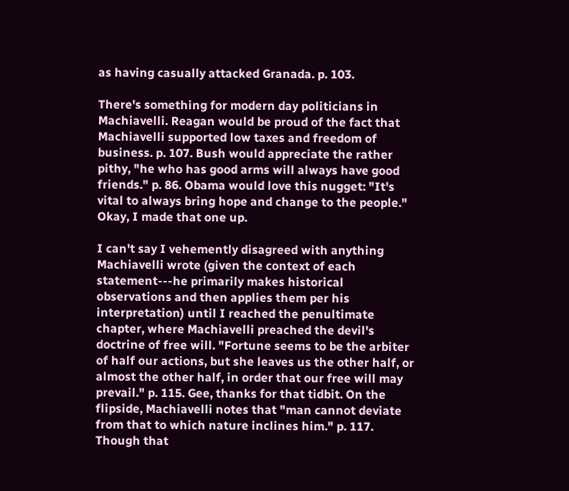as having casually attacked Granada. p. 103.

There's something for modern day politicians in Machiavelli. Reagan would be proud of the fact that Machiavelli supported low taxes and freedom of business. p. 107. Bush would appreciate the rather pithy, "he who has good arms will always have good friends." p. 86. Obama would love this nugget: "It's vital to always bring hope and change to the people." Okay, I made that one up.

I can't say I vehemently disagreed with anything Machiavelli wrote (given the context of each statement---he primarily makes historical observations and then applies them per his interpretation) until I reached the penultimate chapter, where Machiavelli preached the devil's doctrine of free will. "Fortune seems to be the arbiter of half our actions, but she leaves us the other half, or almost the other half, in order that our free will may prevail." p. 115. Gee, thanks for that tidbit. On the flipside, Machiavelli notes that "man cannot deviate from that to which nature inclines him." p. 117. Though that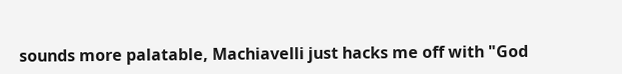sounds more palatable, Machiavelli just hacks me off with "God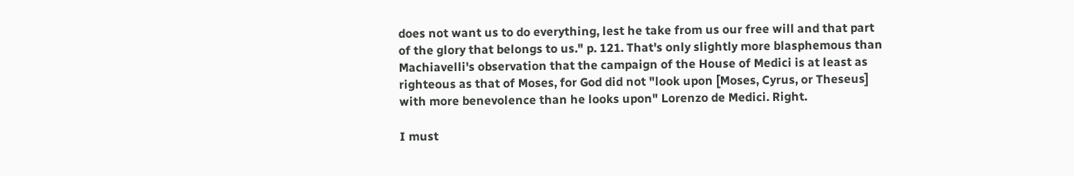does not want us to do everything, lest he take from us our free will and that part of the glory that belongs to us." p. 121. That's only slightly more blasphemous than Machiavelli's observation that the campaign of the House of Medici is at least as righteous as that of Moses, for God did not "look upon [Moses, Cyrus, or Theseus] with more benevolence than he looks upon" Lorenzo de Medici. Right.

I must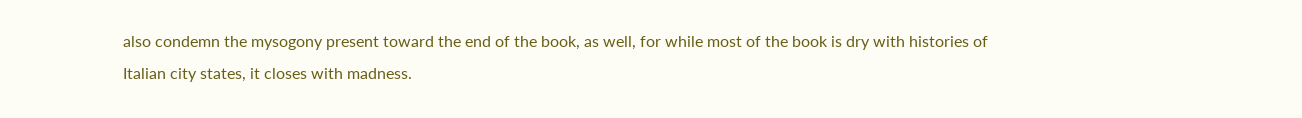also condemn the mysogony present toward the end of the book, as well, for while most of the book is dry with histories of Italian city states, it closes with madness.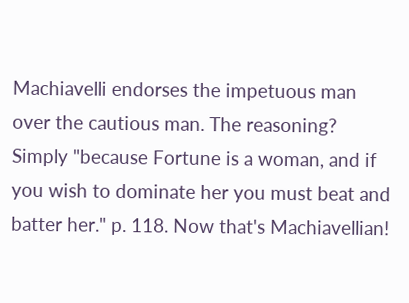Machiavelli endorses the impetuous man over the cautious man. The reasoning? Simply "because Fortune is a woman, and if you wish to dominate her you must beat and batter her." p. 118. Now that's Machiavellian!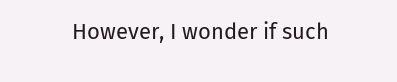However, I wonder if such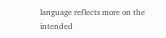language reflects more on the intended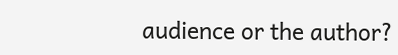audience or the author?